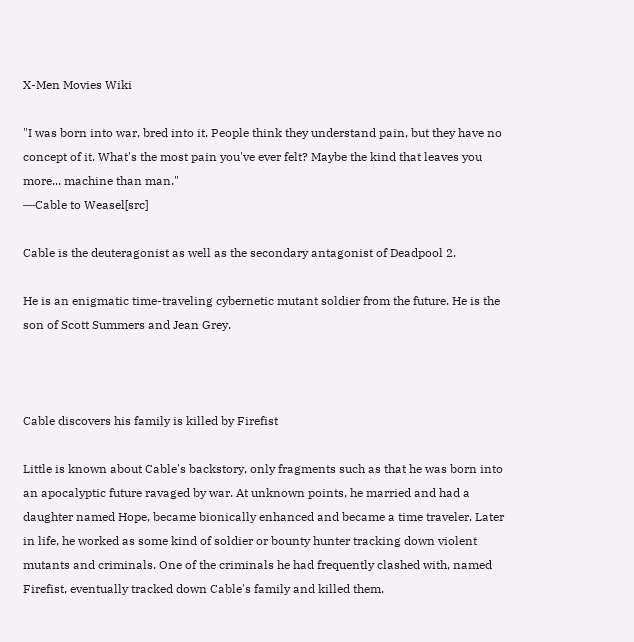X-Men Movies Wiki

"I was born into war, bred into it. People think they understand pain, but they have no concept of it. What's the most pain you've ever felt? Maybe the kind that leaves you more... machine than man."
―Cable to Weasel[src]

Cable is the deuteragonist as well as the secondary antagonist of Deadpool 2.

He is an enigmatic time-traveling cybernetic mutant soldier from the future. He is the son of Scott Summers and Jean Grey.



Cable discovers his family is killed by Firefist

Little is known about Cable's backstory, only fragments such as that he was born into an apocalyptic future ravaged by war. At unknown points, he married and had a daughter named Hope, became bionically enhanced and became a time traveler. Later in life, he worked as some kind of soldier or bounty hunter tracking down violent mutants and criminals. One of the criminals he had frequently clashed with, named Firefist, eventually tracked down Cable's family and killed them.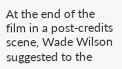At the end of the film in a post-credits scene, Wade Wilson suggested to the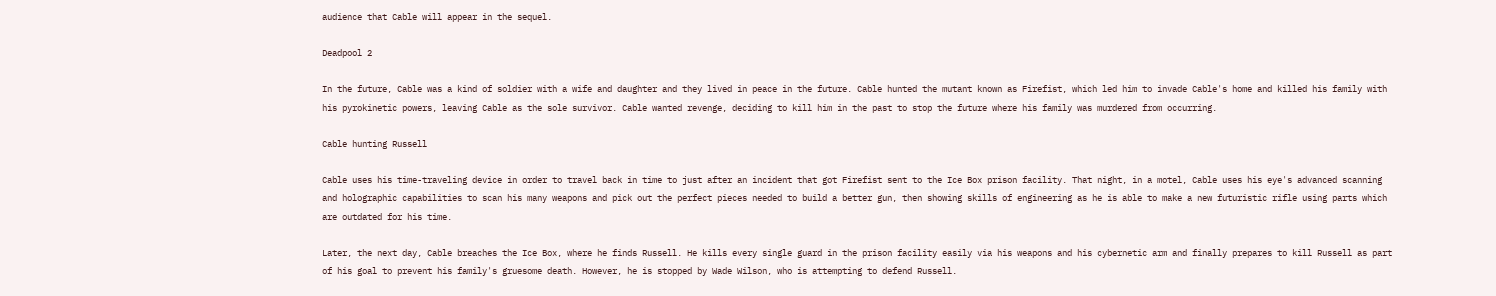audience that Cable will appear in the sequel.

Deadpool 2

In the future, Cable was a kind of soldier with a wife and daughter and they lived in peace in the future. Cable hunted the mutant known as Firefist, which led him to invade Cable's home and killed his family with his pyrokinetic powers, leaving Cable as the sole survivor. Cable wanted revenge, deciding to kill him in the past to stop the future where his family was murdered from occurring.

Cable hunting Russell

Cable uses his time-traveling device in order to travel back in time to just after an incident that got Firefist sent to the Ice Box prison facility. That night, in a motel, Cable uses his eye's advanced scanning and holographic capabilities to scan his many weapons and pick out the perfect pieces needed to build a better gun, then showing skills of engineering as he is able to make a new futuristic rifle using parts which are outdated for his time.

Later, the next day, Cable breaches the Ice Box, where he finds Russell. He kills every single guard in the prison facility easily via his weapons and his cybernetic arm and finally prepares to kill Russell as part of his goal to prevent his family's gruesome death. However, he is stopped by Wade Wilson, who is attempting to defend Russell.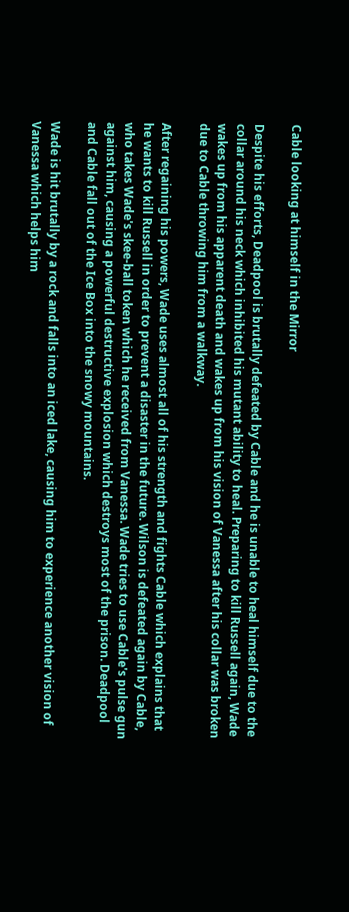Cable looking at himself in the Mirror

Despite his efforts, Deadpool is brutally defeated by Cable and he is unable to heal himself due to the collar around his neck which inhibited his mutant ability to heal. Preparing to kill Russell again, Wade wakes up from his apparent death and wakes up from his vision of Vanessa after his collar was broken due to Cable throwing him from a walkway.

After regaining his powers, Wade uses almost all of his strength and fights Cable which explains that he wants to kill Russell in order to prevent a disaster in the future. Wilson is defeated again by Cable, who takes Wade's skee-ball token which he received from Vanessa. Wade tries to use Cable's pulse gun against him, causing a powerful destructive explosion which destroys most of the prison. Deadpool and Cable fall out of the Ice Box into the snowy mountains.

Wade is hit brutally by a rock and falls into an iced lake, causing him to experience another vision of Vanessa which helps him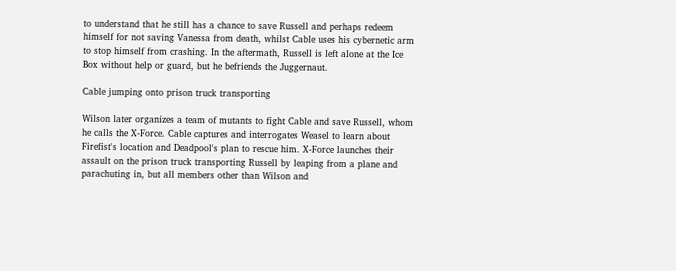to understand that he still has a chance to save Russell and perhaps redeem himself for not saving Vanessa from death, whilst Cable uses his cybernetic arm to stop himself from crashing. In the aftermath, Russell is left alone at the Ice Box without help or guard, but he befriends the Juggernaut.

Cable jumping onto prison truck transporting

Wilson later organizes a team of mutants to fight Cable and save Russell, whom he calls the X-Force. Cable captures and interrogates Weasel to learn about Firefist's location and Deadpool's plan to rescue him. X-Force launches their assault on the prison truck transporting Russell by leaping from a plane and parachuting in, but all members other than Wilson and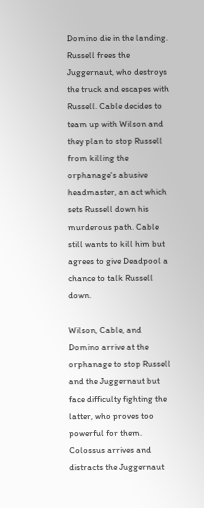Domino die in the landing. Russell frees the Juggernaut, who destroys the truck and escapes with Russell. Cable decides to team up with Wilson and they plan to stop Russell from killing the orphanage's abusive headmaster, an act which sets Russell down his murderous path. Cable still wants to kill him but agrees to give Deadpool a chance to talk Russell down.

Wilson, Cable, and Domino arrive at the orphanage to stop Russell and the Juggernaut but face difficulty fighting the latter, who proves too powerful for them. Colossus arrives and distracts the Juggernaut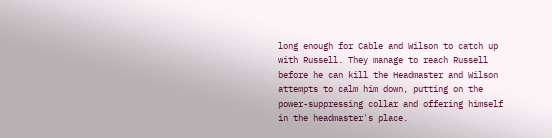long enough for Cable and Wilson to catch up with Russell. They manage to reach Russell before he can kill the Headmaster and Wilson attempts to calm him down, putting on the power-suppressing collar and offering himself in the headmaster's place.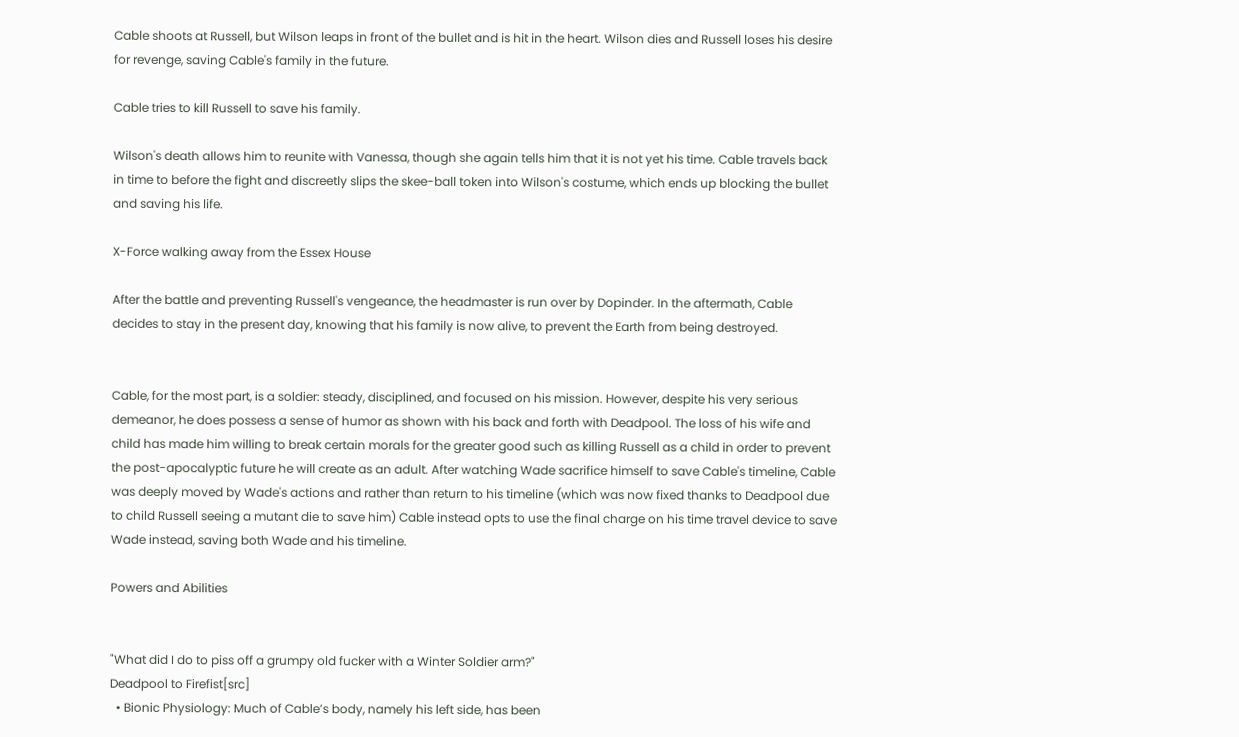Cable shoots at Russell, but Wilson leaps in front of the bullet and is hit in the heart. Wilson dies and Russell loses his desire for revenge, saving Cable's family in the future.

Cable tries to kill Russell to save his family.

Wilson's death allows him to reunite with Vanessa, though she again tells him that it is not yet his time. Cable travels back in time to before the fight and discreetly slips the skee-ball token into Wilson's costume, which ends up blocking the bullet and saving his life.

X-Force walking away from the Essex House

After the battle and preventing Russell's vengeance, the headmaster is run over by Dopinder. In the aftermath, Cable decides to stay in the present day, knowing that his family is now alive, to prevent the Earth from being destroyed.


Cable, for the most part, is a soldier: steady, disciplined, and focused on his mission. However, despite his very serious demeanor, he does possess a sense of humor as shown with his back and forth with Deadpool. The loss of his wife and child has made him willing to break certain morals for the greater good such as killing Russell as a child in order to prevent the post-apocalyptic future he will create as an adult. After watching Wade sacrifice himself to save Cable's timeline, Cable was deeply moved by Wade's actions and rather than return to his timeline (which was now fixed thanks to Deadpool due to child Russell seeing a mutant die to save him) Cable instead opts to use the final charge on his time travel device to save Wade instead, saving both Wade and his timeline.

Powers and Abilities


"What did I do to piss off a grumpy old fucker with a Winter Soldier arm?"
Deadpool to Firefist[src]
  • Bionic Physiology: Much of Cable’s body, namely his left side, has been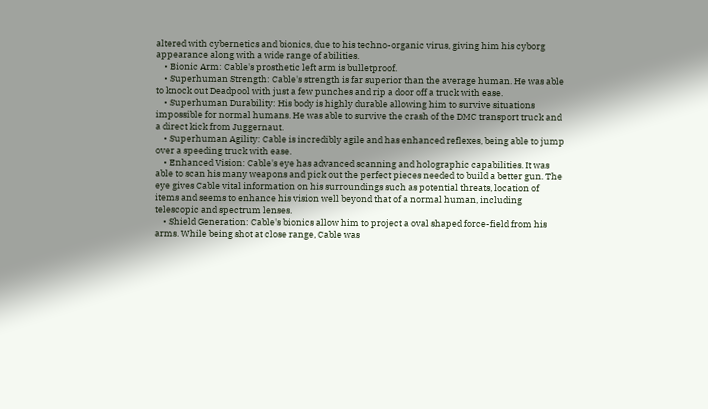altered with cybernetics and bionics, due to his techno-organic virus, giving him his cyborg appearance along with a wide range of abilities.
    • Bionic Arm: Cable's prosthetic left arm is bulletproof.
    • Superhuman Strength: Cable's strength is far superior than the average human. He was able to knock out Deadpool with just a few punches and rip a door off a truck with ease.
    • Superhuman Durability: His body is highly durable allowing him to survive situations impossible for normal humans. He was able to survive the crash of the DMC transport truck and a direct kick from Juggernaut.
    • Superhuman Agility: Cable is incredibly agile and has enhanced reflexes, being able to jump over a speeding truck with ease.
    • Enhanced Vision: Cable's eye has advanced scanning and holographic capabilities. It was able to scan his many weapons and pick out the perfect pieces needed to build a better gun. The eye gives Cable vital information on his surroundings such as potential threats, location of items and seems to enhance his vision well beyond that of a normal human, including telescopic and spectrum lenses.
    • Shield Generation: Cable's bionics allow him to project a oval shaped force-field from his arms. While being shot at close range, Cable was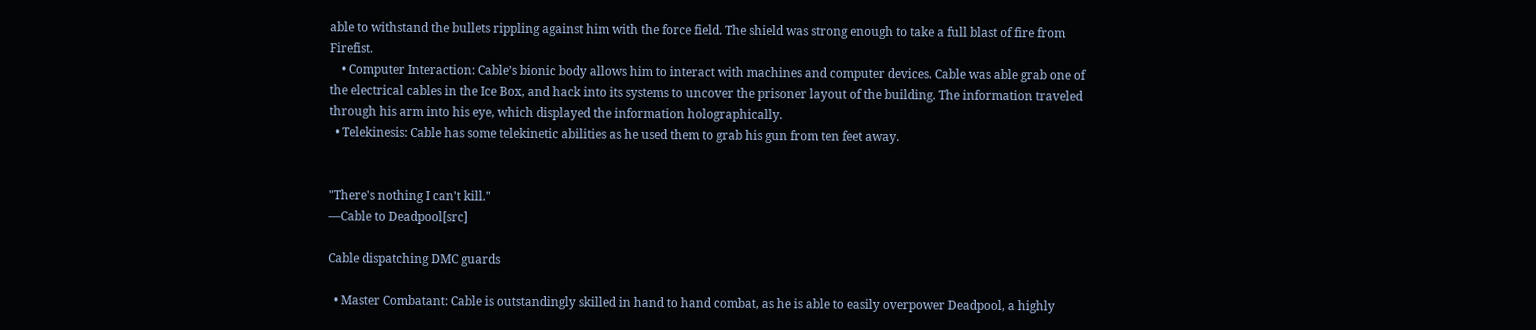able to withstand the bullets rippling against him with the force field. The shield was strong enough to take a full blast of fire from Firefist.
    • Computer Interaction: Cable’s bionic body allows him to interact with machines and computer devices. Cable was able grab one of the electrical cables in the Ice Box, and hack into its systems to uncover the prisoner layout of the building. The information traveled through his arm into his eye, which displayed the information holographically.
  • Telekinesis: Cable has some telekinetic abilities as he used them to grab his gun from ten feet away.


"There's nothing I can't kill."
―Cable to Deadpool[src]

Cable dispatching DMC guards

  • Master Combatant: Cable is outstandingly skilled in hand to hand combat, as he is able to easily overpower Deadpool, a highly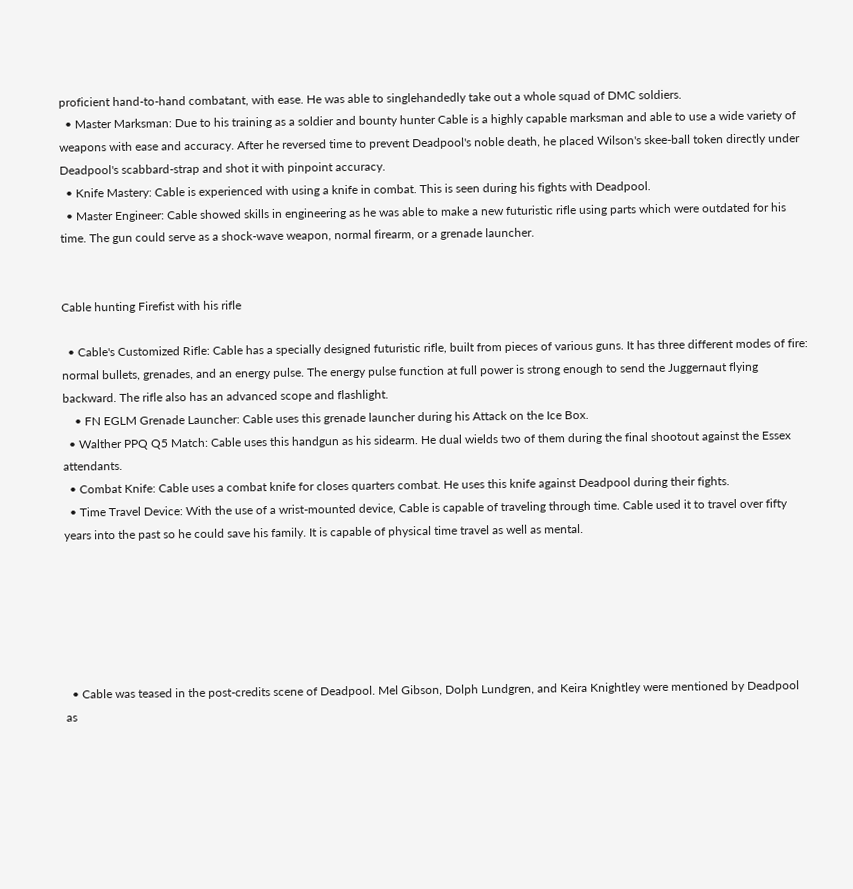proficient hand-to-hand combatant, with ease. He was able to singlehandedly take out a whole squad of DMC soldiers.
  • Master Marksman: Due to his training as a soldier and bounty hunter Cable is a highly capable marksman and able to use a wide variety of weapons with ease and accuracy. After he reversed time to prevent Deadpool's noble death, he placed Wilson's skee-ball token directly under Deadpool's scabbard-strap and shot it with pinpoint accuracy.
  • Knife Mastery: Cable is experienced with using a knife in combat. This is seen during his fights with Deadpool.
  • Master Engineer: Cable showed skills in engineering as he was able to make a new futuristic rifle using parts which were outdated for his time. The gun could serve as a shock-wave weapon, normal firearm, or a grenade launcher.


Cable hunting Firefist with his rifle

  • Cable's Customized Rifle: Cable has a specially designed futuristic rifle, built from pieces of various guns. It has three different modes of fire: normal bullets, grenades, and an energy pulse. The energy pulse function at full power is strong enough to send the Juggernaut flying backward. The rifle also has an advanced scope and flashlight.
    • FN EGLM Grenade Launcher: Cable uses this grenade launcher during his Attack on the Ice Box.
  • Walther PPQ Q5 Match: Cable uses this handgun as his sidearm. He dual wields two of them during the final shootout against the Essex attendants.
  • Combat Knife: Cable uses a combat knife for closes quarters combat. He uses this knife against Deadpool during their fights.
  • Time Travel Device: With the use of a wrist-mounted device, Cable is capable of traveling through time. Cable used it to travel over fifty years into the past so he could save his family. It is capable of physical time travel as well as mental.






  • Cable was teased in the post-credits scene of Deadpool. Mel Gibson, Dolph Lundgren, and Keira Knightley were mentioned by Deadpool as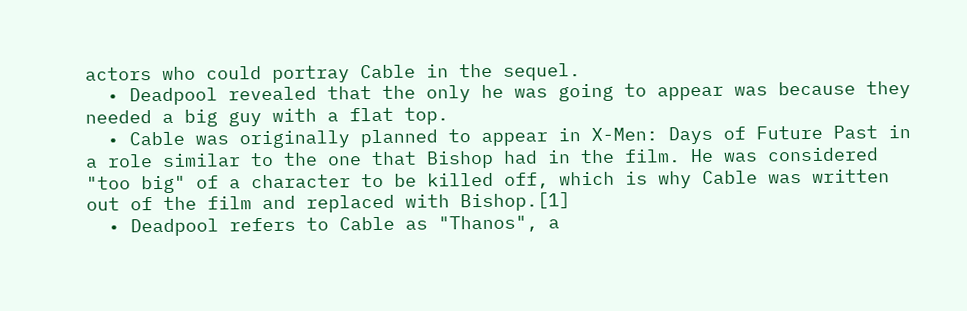actors who could portray Cable in the sequel.
  • Deadpool revealed that the only he was going to appear was because they needed a big guy with a flat top.
  • Cable was originally planned to appear in X-Men: Days of Future Past in a role similar to the one that Bishop had in the film. He was considered "too big" of a character to be killed off, which is why Cable was written out of the film and replaced with Bishop.[1]
  • Deadpool refers to Cable as "Thanos", a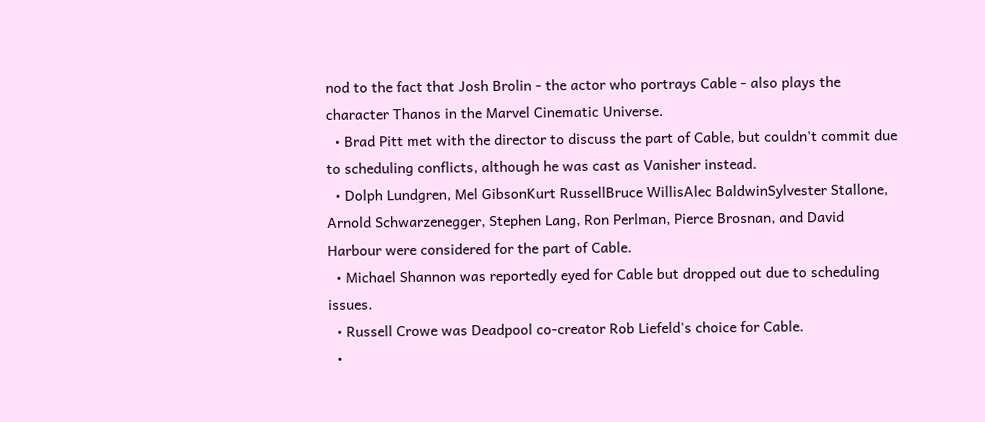nod to the fact that Josh Brolin - the actor who portrays Cable - also plays the character Thanos in the Marvel Cinematic Universe.
  • Brad Pitt met with the director to discuss the part of Cable, but couldn't commit due to scheduling conflicts, although he was cast as Vanisher instead.
  • Dolph Lundgren, Mel GibsonKurt RussellBruce WillisAlec BaldwinSylvester Stallone, Arnold Schwarzenegger, Stephen Lang, Ron Perlman, Pierce Brosnan, and David Harbour were considered for the part of Cable.
  • Michael Shannon was reportedly eyed for Cable but dropped out due to scheduling issues.
  • Russell Crowe was Deadpool co-creator Rob Liefeld's choice for Cable.
  •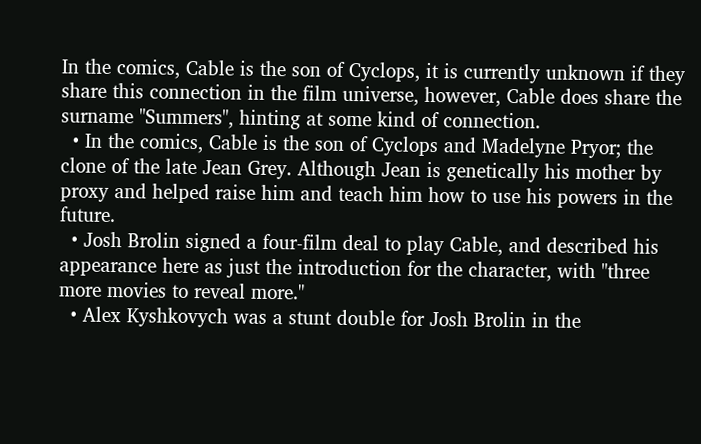In the comics, Cable is the son of Cyclops, it is currently unknown if they share this connection in the film universe, however, Cable does share the surname "Summers", hinting at some kind of connection.
  • In the comics, Cable is the son of Cyclops and Madelyne Pryor; the clone of the late Jean Grey. Although Jean is genetically his mother by proxy and helped raise him and teach him how to use his powers in the future.
  • Josh Brolin signed a four-film deal to play Cable, and described his appearance here as just the introduction for the character, with "three more movies to reveal more."
  • Alex Kyshkovych was a stunt double for Josh Brolin in the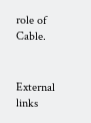role of Cable.


External links